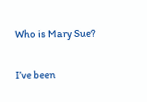Who is Mary Sue?

I’ve been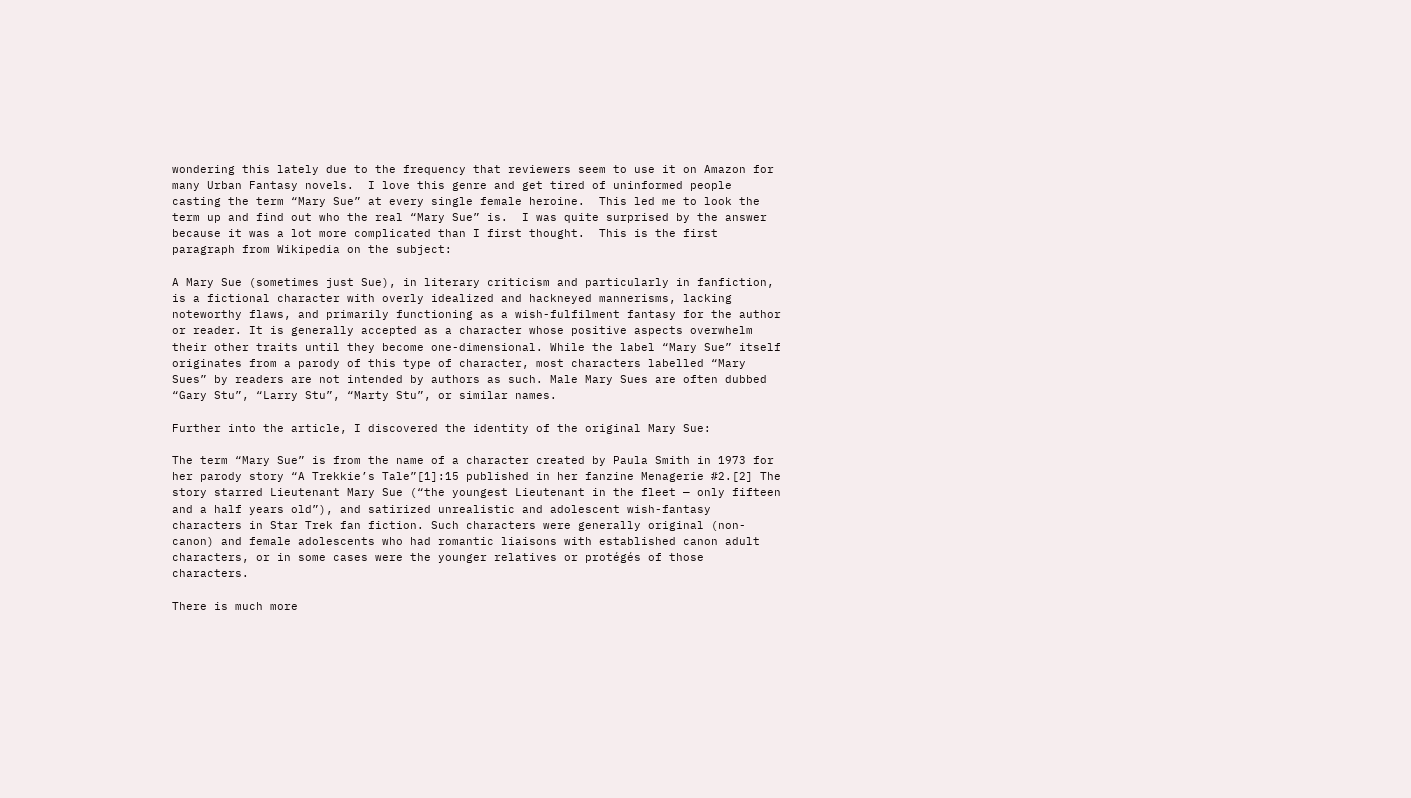wondering this lately due to the frequency that reviewers seem to use it on Amazon for many Urban Fantasy novels.  I love this genre and get tired of uninformed people casting the term “Mary Sue” at every single female heroine.  This led me to look the term up and find out who the real “Mary Sue” is.  I was quite surprised by the answer because it was a lot more complicated than I first thought.  This is the first paragraph from Wikipedia on the subject:

A Mary Sue (sometimes just Sue), in literary criticism and particularly in fanfiction, is a fictional character with overly idealized and hackneyed mannerisms, lacking noteworthy flaws, and primarily functioning as a wish-fulfilment fantasy for the author or reader. It is generally accepted as a character whose positive aspects overwhelm their other traits until they become one-dimensional. While the label “Mary Sue” itself originates from a parody of this type of character, most characters labelled “Mary Sues” by readers are not intended by authors as such. Male Mary Sues are often dubbed “Gary Stu”, “Larry Stu”, “Marty Stu”, or similar names.

Further into the article, I discovered the identity of the original Mary Sue:

The term “Mary Sue” is from the name of a character created by Paula Smith in 1973 for her parody story “A Trekkie’s Tale”[1]:15 published in her fanzine Menagerie #2.[2] The story starred Lieutenant Mary Sue (“the youngest Lieutenant in the fleet — only fifteen and a half years old”), and satirized unrealistic and adolescent wish-fantasy characters in Star Trek fan fiction. Such characters were generally original (non-canon) and female adolescents who had romantic liaisons with established canon adult characters, or in some cases were the younger relatives or protégés of those characters.

There is much more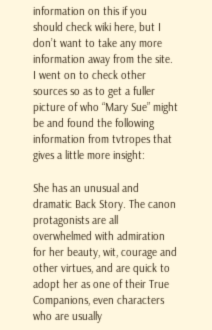information on this if you should check wiki here, but I don’t want to take any more information away from the site.  I went on to check other sources so as to get a fuller picture of who “Mary Sue” might be and found the following information from tvtropes that gives a little more insight:

She has an unusual and dramatic Back Story. The canon protagonists are all overwhelmed with admiration for her beauty, wit, courage and other virtues, and are quick to adopt her as one of their True Companions, even characters who are usually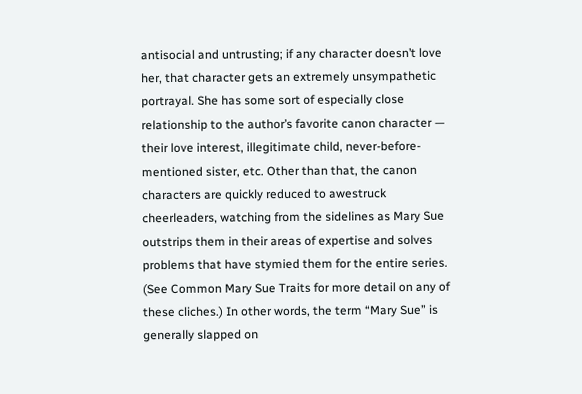antisocial and untrusting; if any character doesn’t love her, that character gets an extremely unsympathetic portrayal. She has some sort of especially close relationship to the author’s favorite canon character — their love interest, illegitimate child, never-before-mentioned sister, etc. Other than that, the canon characters are quickly reduced to awestruck cheerleaders, watching from the sidelines as Mary Sue outstrips them in their areas of expertise and solves problems that have stymied them for the entire series. (See Common Mary Sue Traits for more detail on any of these cliches.) In other words, the term “Mary Sue” is generally slapped on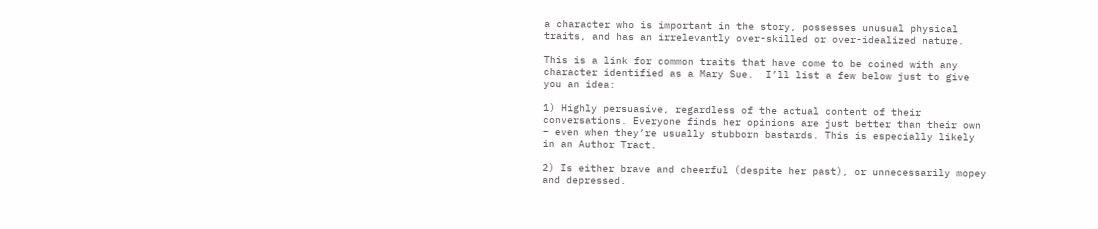a character who is important in the story, possesses unusual physical traits, and has an irrelevantly over-skilled or over-idealized nature.

This is a link for common traits that have come to be coined with any character identified as a Mary Sue.  I’ll list a few below just to give you an idea:

1) Highly persuasive, regardless of the actual content of their conversations. Everyone finds her opinions are just better than their own – even when they’re usually stubborn bastards. This is especially likely in an Author Tract.

2) Is either brave and cheerful (despite her past), or unnecessarily mopey and depressed.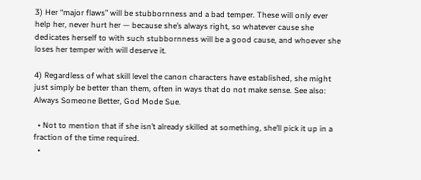3) Her “major flaws” will be stubbornness and a bad temper. These will only ever help her, never hurt her — because she’s always right, so whatever cause she dedicates herself to with such stubbornness will be a good cause, and whoever she loses her temper with will deserve it.

4) Regardless of what skill level the canon characters have established, she might just simply be better than them, often in ways that do not make sense. See also: Always Someone Better, God Mode Sue.

  • Not to mention that if she isn’t already skilled at something, she’ll pick it up in a fraction of the time required.
  •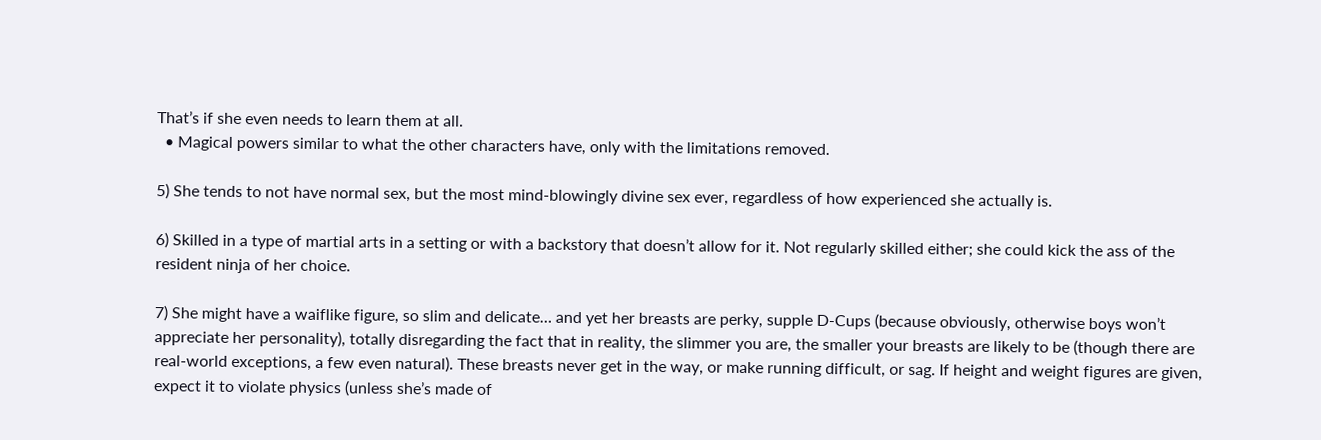That’s if she even needs to learn them at all.
  • Magical powers similar to what the other characters have, only with the limitations removed.

5) She tends to not have normal sex, but the most mind-blowingly divine sex ever, regardless of how experienced she actually is.

6) Skilled in a type of martial arts in a setting or with a backstory that doesn’t allow for it. Not regularly skilled either; she could kick the ass of the resident ninja of her choice.

7) She might have a waiflike figure, so slim and delicate… and yet her breasts are perky, supple D-Cups (because obviously, otherwise boys won’t appreciate her personality), totally disregarding the fact that in reality, the slimmer you are, the smaller your breasts are likely to be (though there are real-world exceptions, a few even natural). These breasts never get in the way, or make running difficult, or sag. If height and weight figures are given, expect it to violate physics (unless she’s made of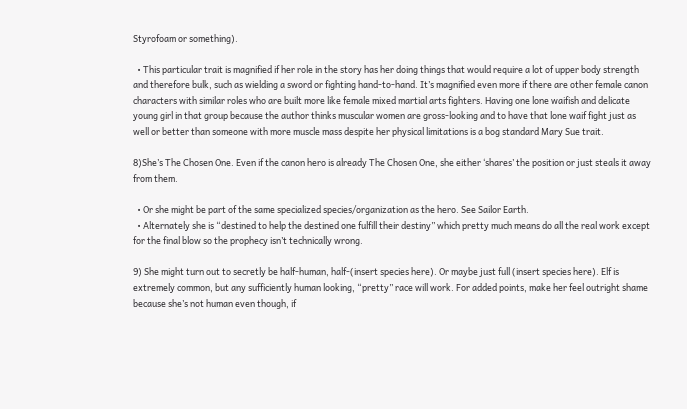Styrofoam or something).

  • This particular trait is magnified if her role in the story has her doing things that would require a lot of upper body strength and therefore bulk, such as wielding a sword or fighting hand-to-hand. It’s magnified even more if there are other female canon characters with similar roles who are built more like female mixed martial arts fighters. Having one lone waifish and delicate young girl in that group because the author thinks muscular women are gross-looking and to have that lone waif fight just as well or better than someone with more muscle mass despite her physical limitations is a bog standard Mary Sue trait.

8)She’s The Chosen One. Even if the canon hero is already The Chosen One, she either ‘shares’ the position or just steals it away from them.

  • Or she might be part of the same specialized species/organization as the hero. See Sailor Earth.
  • Alternately she is “destined to help the destined one fulfill their destiny” which pretty much means do all the real work except for the final blow so the prophecy isn’t technically wrong.

9) She might turn out to secretly be half-human, half-(insert species here). Or maybe just full (insert species here). Elf is extremely common, but any sufficiently human looking, “pretty” race will work. For added points, make her feel outright shame because she’s not human even though, if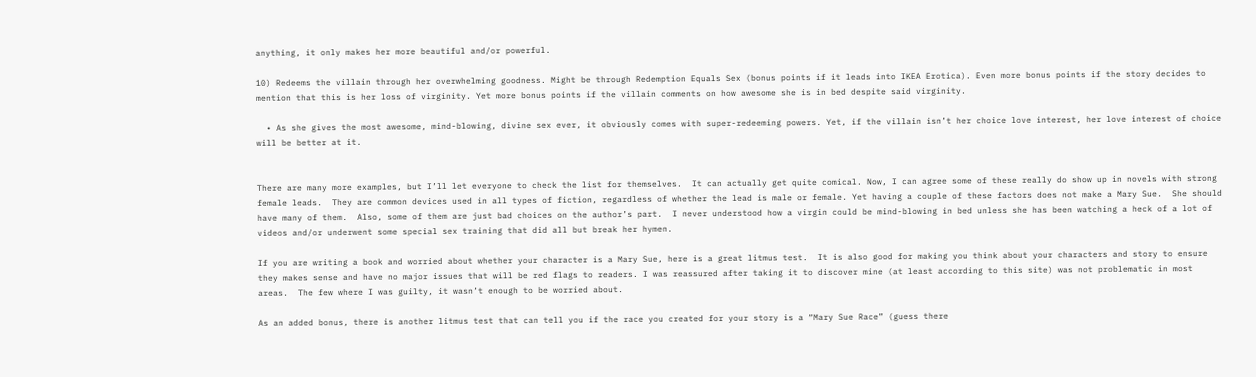anything, it only makes her more beautiful and/or powerful.

10) Redeems the villain through her overwhelming goodness. Might be through Redemption Equals Sex (bonus points if it leads into IKEA Erotica). Even more bonus points if the story decides to mention that this is her loss of virginity. Yet more bonus points if the villain comments on how awesome she is in bed despite said virginity.

  • As she gives the most awesome, mind-blowing, divine sex ever, it obviously comes with super-redeeming powers. Yet, if the villain isn’t her choice love interest, her love interest of choice will be better at it.


There are many more examples, but I’ll let everyone to check the list for themselves.  It can actually get quite comical. Now, I can agree some of these really do show up in novels with strong female leads.  They are common devices used in all types of fiction, regardless of whether the lead is male or female. Yet having a couple of these factors does not make a Mary Sue.  She should have many of them.  Also, some of them are just bad choices on the author’s part.  I never understood how a virgin could be mind-blowing in bed unless she has been watching a heck of a lot of videos and/or underwent some special sex training that did all but break her hymen.

If you are writing a book and worried about whether your character is a Mary Sue, here is a great litmus test.  It is also good for making you think about your characters and story to ensure they makes sense and have no major issues that will be red flags to readers. I was reassured after taking it to discover mine (at least according to this site) was not problematic in most areas.  The few where I was guilty, it wasn’t enough to be worried about.

As an added bonus, there is another litmus test that can tell you if the race you created for your story is a “Mary Sue Race” (guess there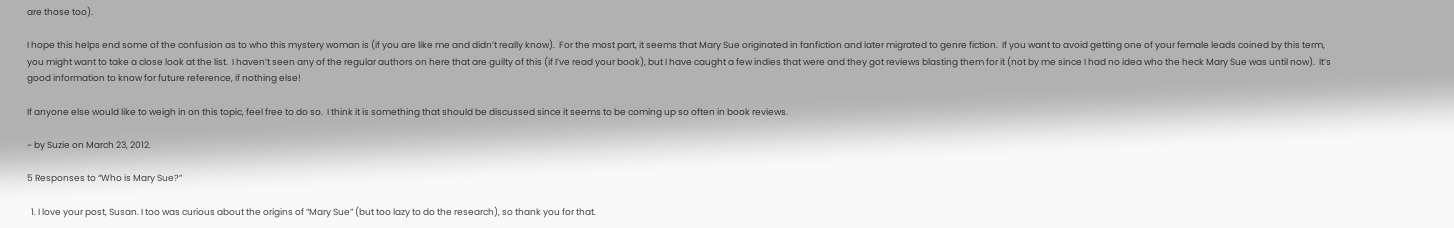are those too).

I hope this helps end some of the confusion as to who this mystery woman is (if you are like me and didn’t really know).  For the most part, it seems that Mary Sue originated in fanfiction and later migrated to genre fiction.  If you want to avoid getting one of your female leads coined by this term, you might want to take a close look at the list.  I haven’t seen any of the regular authors on here that are guilty of this (if I’ve read your book), but I have caught a few indies that were and they got reviews blasting them for it (not by me since I had no idea who the heck Mary Sue was until now).  It’s good information to know for future reference, if nothing else!

If anyone else would like to weigh in on this topic, feel free to do so.  I think it is something that should be discussed since it seems to be coming up so often in book reviews.

~ by Suzie on March 23, 2012.

5 Responses to “Who is Mary Sue?”

  1. I love your post, Susan. I too was curious about the origins of “Mary Sue” (but too lazy to do the research), so thank you for that.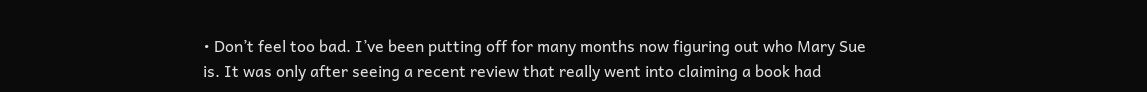• Don’t feel too bad. I’ve been putting off for many months now figuring out who Mary Sue is. It was only after seeing a recent review that really went into claiming a book had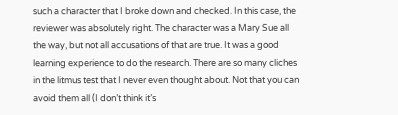such a character that I broke down and checked. In this case, the reviewer was absolutely right. The character was a Mary Sue all the way, but not all accusations of that are true. It was a good learning experience to do the research. There are so many cliches in the litmus test that I never even thought about. Not that you can avoid them all (I don’t think it’s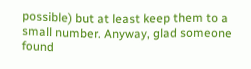possible) but at least keep them to a small number. Anyway, glad someone found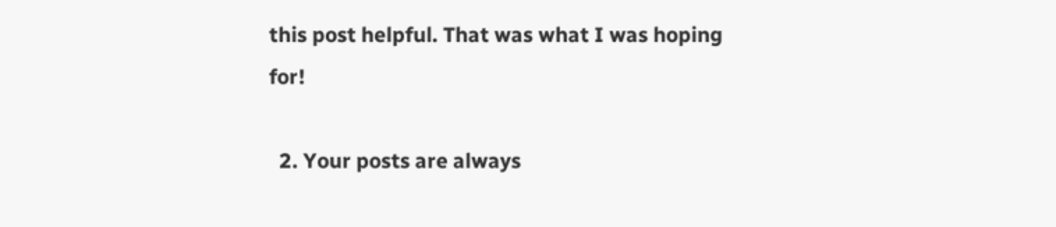this post helpful. That was what I was hoping for!

  2. Your posts are always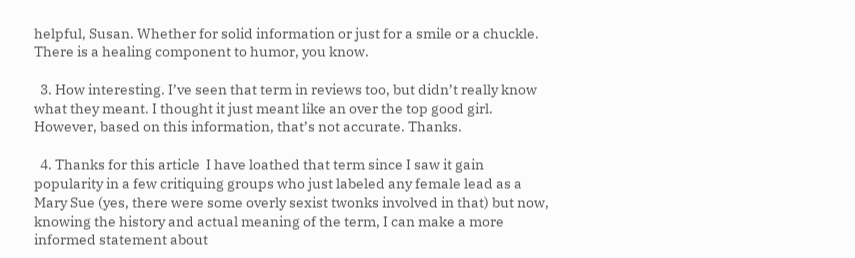helpful, Susan. Whether for solid information or just for a smile or a chuckle. There is a healing component to humor, you know.

  3. How interesting. I’ve seen that term in reviews too, but didn’t really know what they meant. I thought it just meant like an over the top good girl. However, based on this information, that’s not accurate. Thanks.

  4. Thanks for this article  I have loathed that term since I saw it gain popularity in a few critiquing groups who just labeled any female lead as a Mary Sue (yes, there were some overly sexist twonks involved in that) but now, knowing the history and actual meaning of the term, I can make a more informed statement about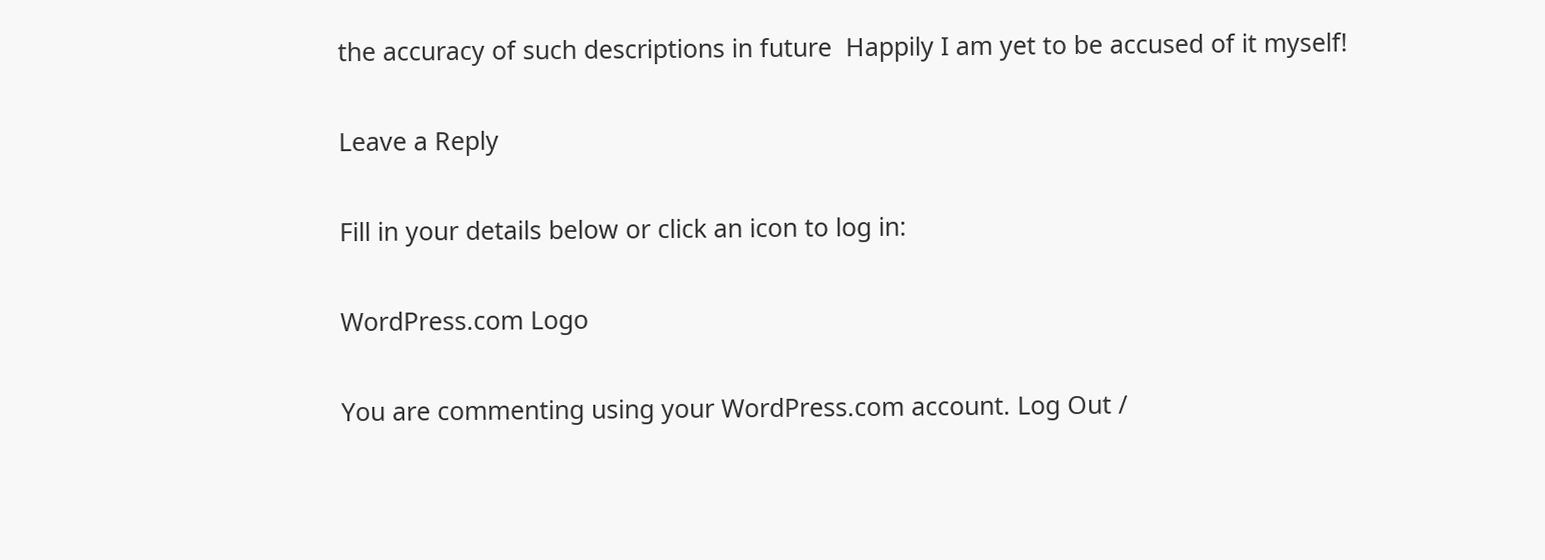the accuracy of such descriptions in future  Happily I am yet to be accused of it myself!

Leave a Reply

Fill in your details below or click an icon to log in:

WordPress.com Logo

You are commenting using your WordPress.com account. Log Out /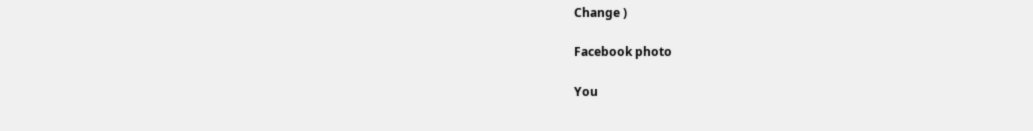Change )

Facebook photo

You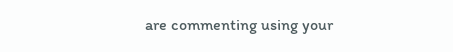are commenting using your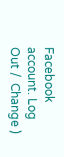Facebook account. Log Out /  Change )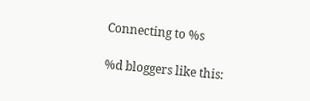Connecting to %s

%d bloggers like this: